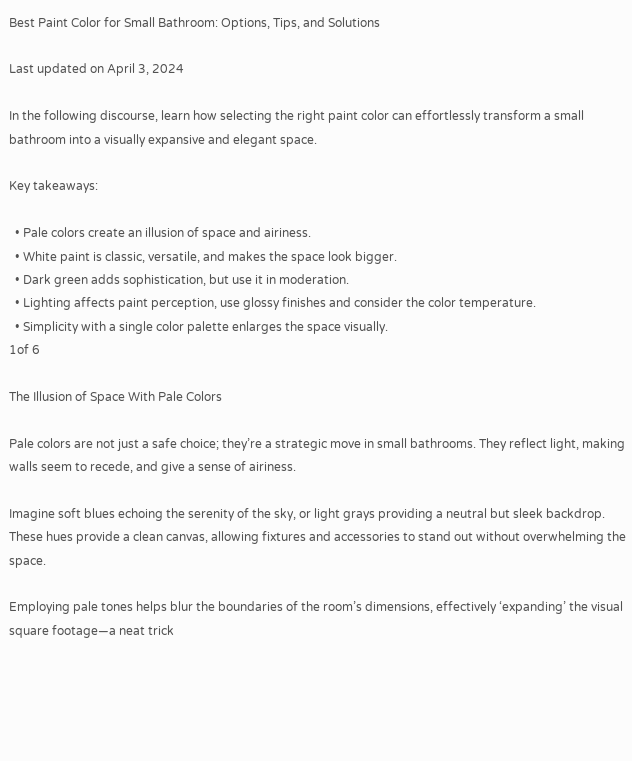Best Paint Color for Small Bathroom: Options, Tips, and Solutions

Last updated on April 3, 2024

In the following discourse, learn how selecting the right paint color can effortlessly transform a small bathroom into a visually expansive and elegant space.

Key takeaways:

  • Pale colors create an illusion of space and airiness.
  • White paint is classic, versatile, and makes the space look bigger.
  • Dark green adds sophistication, but use it in moderation.
  • Lighting affects paint perception, use glossy finishes and consider the color temperature.
  • Simplicity with a single color palette enlarges the space visually.
1of 6

The Illusion of Space With Pale Colors

Pale colors are not just a safe choice; they’re a strategic move in small bathrooms. They reflect light, making walls seem to recede, and give a sense of airiness.

Imagine soft blues echoing the serenity of the sky, or light grays providing a neutral but sleek backdrop. These hues provide a clean canvas, allowing fixtures and accessories to stand out without overwhelming the space.

Employing pale tones helps blur the boundaries of the room’s dimensions, effectively ‘expanding’ the visual square footage—a neat trick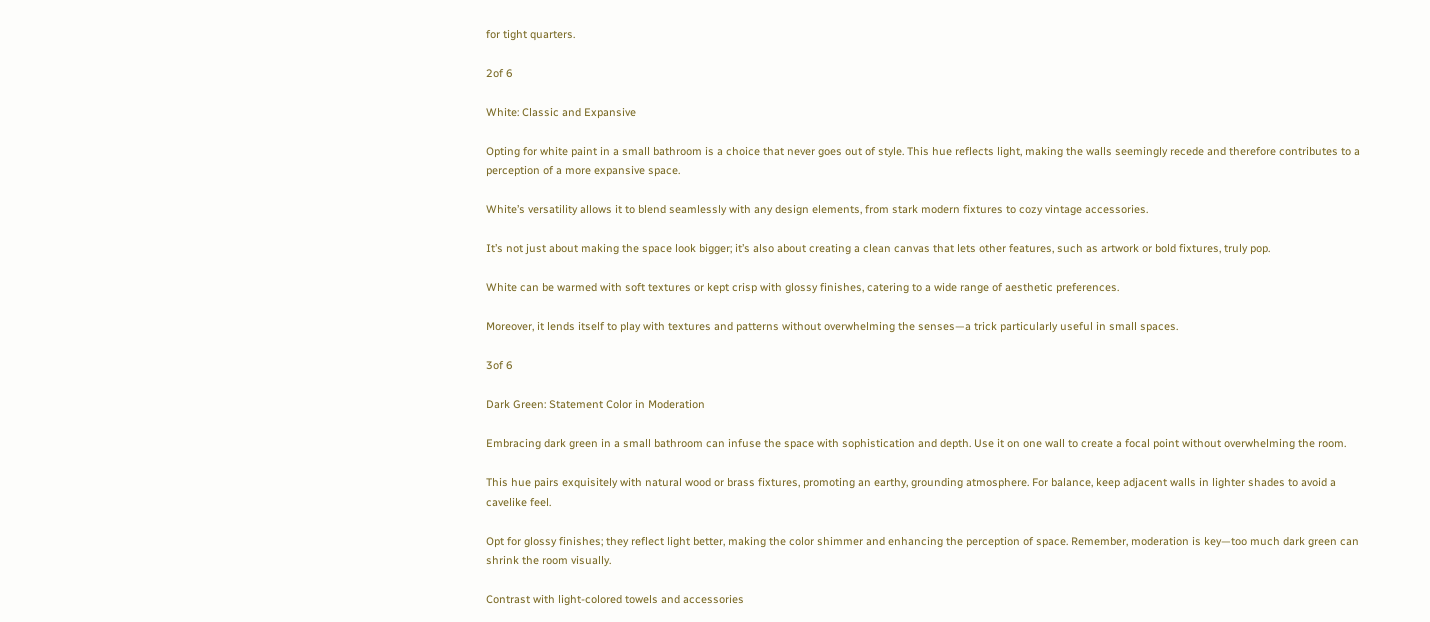for tight quarters.

2of 6

White: Classic and Expansive

Opting for white paint in a small bathroom is a choice that never goes out of style. This hue reflects light, making the walls seemingly recede and therefore contributes to a perception of a more expansive space.

White’s versatility allows it to blend seamlessly with any design elements, from stark modern fixtures to cozy vintage accessories.

It’s not just about making the space look bigger; it’s also about creating a clean canvas that lets other features, such as artwork or bold fixtures, truly pop.

White can be warmed with soft textures or kept crisp with glossy finishes, catering to a wide range of aesthetic preferences.

Moreover, it lends itself to play with textures and patterns without overwhelming the senses—a trick particularly useful in small spaces.

3of 6

Dark Green: Statement Color in Moderation

Embracing dark green in a small bathroom can infuse the space with sophistication and depth. Use it on one wall to create a focal point without overwhelming the room.

This hue pairs exquisitely with natural wood or brass fixtures, promoting an earthy, grounding atmosphere. For balance, keep adjacent walls in lighter shades to avoid a cavelike feel.

Opt for glossy finishes; they reflect light better, making the color shimmer and enhancing the perception of space. Remember, moderation is key—too much dark green can shrink the room visually.

Contrast with light-colored towels and accessories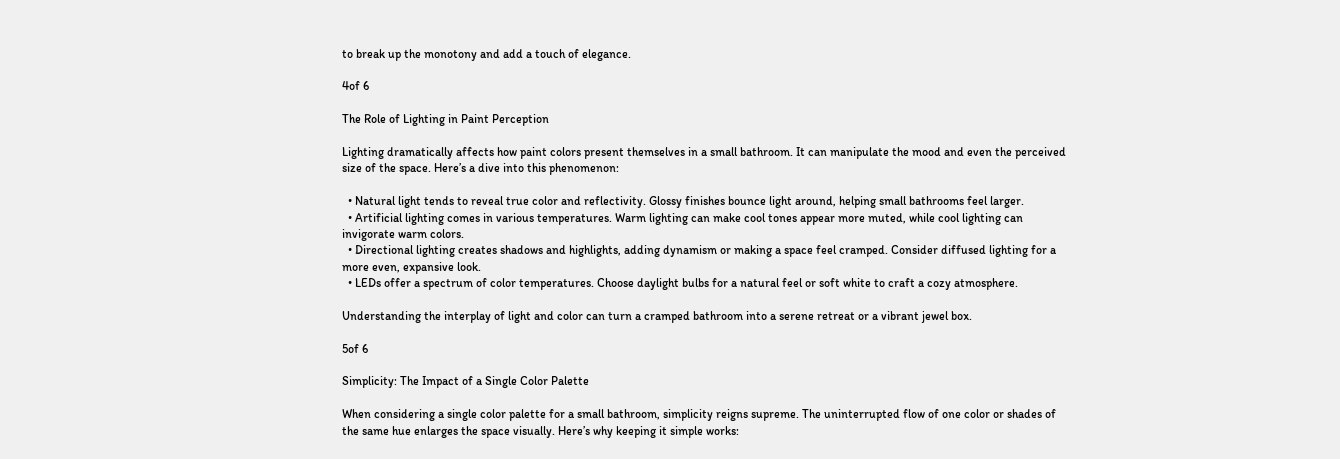to break up the monotony and add a touch of elegance.

4of 6

The Role of Lighting in Paint Perception

Lighting dramatically affects how paint colors present themselves in a small bathroom. It can manipulate the mood and even the perceived size of the space. Here’s a dive into this phenomenon:

  • Natural light tends to reveal true color and reflectivity. Glossy finishes bounce light around, helping small bathrooms feel larger.
  • Artificial lighting comes in various temperatures. Warm lighting can make cool tones appear more muted, while cool lighting can invigorate warm colors.
  • Directional lighting creates shadows and highlights, adding dynamism or making a space feel cramped. Consider diffused lighting for a more even, expansive look.
  • LEDs offer a spectrum of color temperatures. Choose daylight bulbs for a natural feel or soft white to craft a cozy atmosphere.

Understanding the interplay of light and color can turn a cramped bathroom into a serene retreat or a vibrant jewel box.

5of 6

Simplicity: The Impact of a Single Color Palette

When considering a single color palette for a small bathroom, simplicity reigns supreme. The uninterrupted flow of one color or shades of the same hue enlarges the space visually. Here’s why keeping it simple works: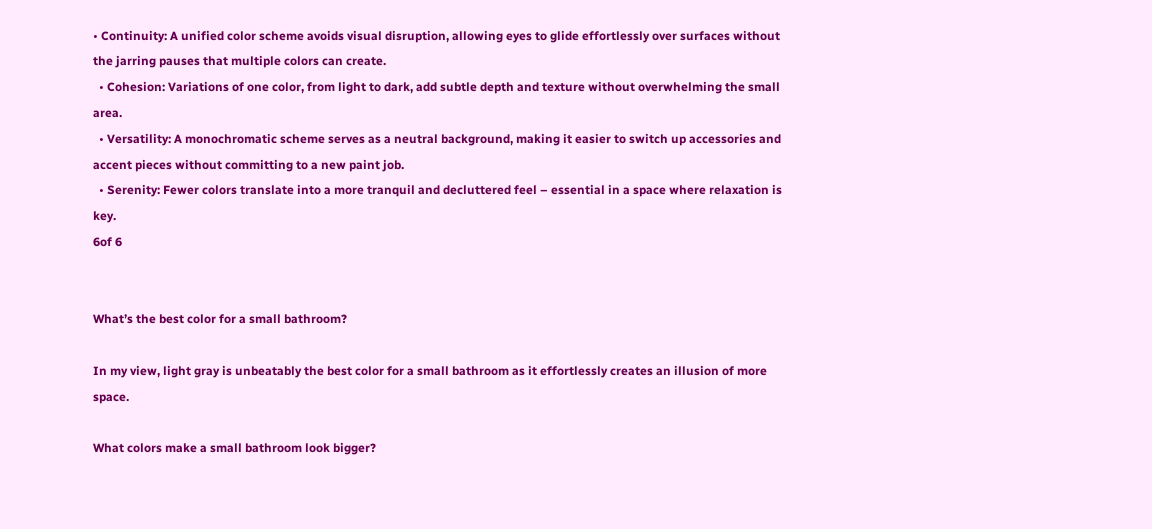• Continuity: A unified color scheme avoids visual disruption, allowing eyes to glide effortlessly over surfaces without the jarring pauses that multiple colors can create.
  • Cohesion: Variations of one color, from light to dark, add subtle depth and texture without overwhelming the small area.
  • Versatility: A monochromatic scheme serves as a neutral background, making it easier to switch up accessories and accent pieces without committing to a new paint job.
  • Serenity: Fewer colors translate into a more tranquil and decluttered feel – essential in a space where relaxation is key.
6of 6


What’s the best color for a small bathroom?

In my view, light gray is unbeatably the best color for a small bathroom as it effortlessly creates an illusion of more space.

What colors make a small bathroom look bigger?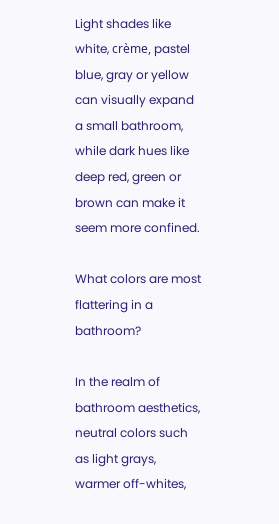Light shades like white, crème, pastel blue, gray or yellow can visually expand a small bathroom, while dark hues like deep red, green or brown can make it seem more confined.

What colors are most flattering in a bathroom?

In the realm of bathroom aesthetics, neutral colors such as light grays, warmer off-whites,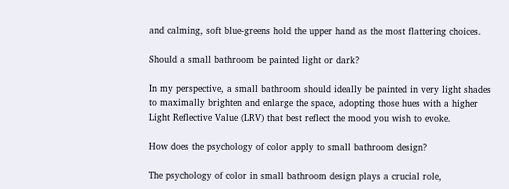and calming, soft blue-greens hold the upper hand as the most flattering choices.

Should a small bathroom be painted light or dark?

In my perspective, a small bathroom should ideally be painted in very light shades to maximally brighten and enlarge the space, adopting those hues with a higher Light Reflective Value (LRV) that best reflect the mood you wish to evoke.

How does the psychology of color apply to small bathroom design?

The psychology of color in small bathroom design plays a crucial role,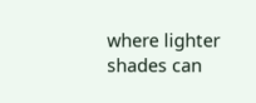where lighter shades can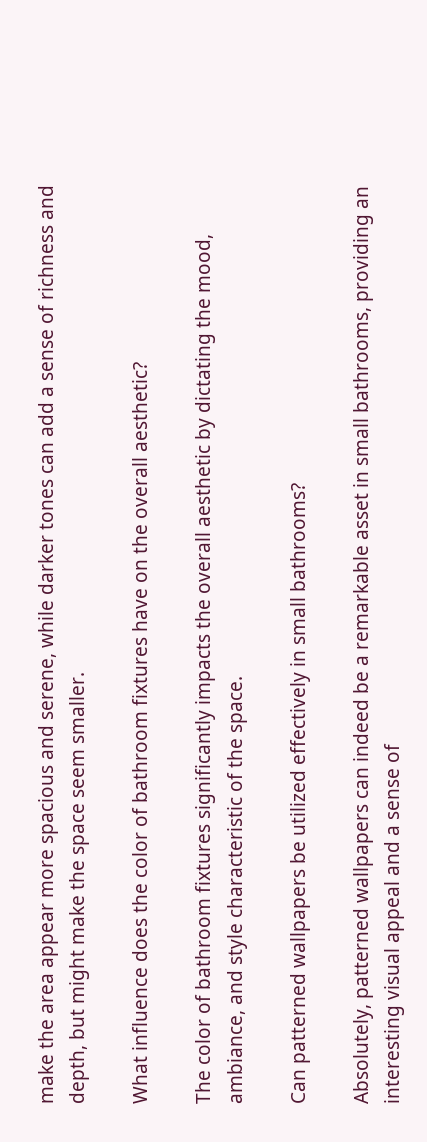make the area appear more spacious and serene, while darker tones can add a sense of richness and depth, but might make the space seem smaller.

What influence does the color of bathroom fixtures have on the overall aesthetic?

The color of bathroom fixtures significantly impacts the overall aesthetic by dictating the mood, ambiance, and style characteristic of the space.

Can patterned wallpapers be utilized effectively in small bathrooms?

Absolutely, patterned wallpapers can indeed be a remarkable asset in small bathrooms, providing an interesting visual appeal and a sense of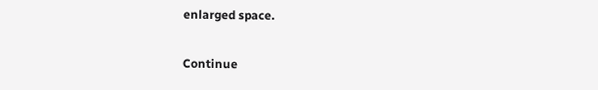enlarged space.

Continue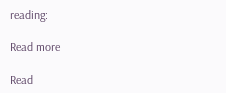reading:

Read more

Read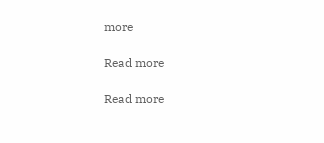more

Read more

Read more